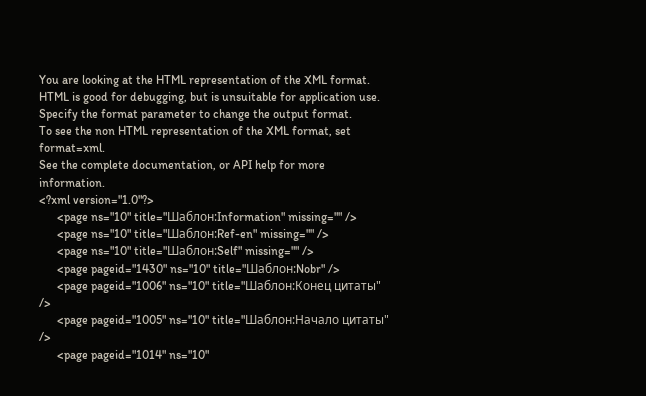You are looking at the HTML representation of the XML format.
HTML is good for debugging, but is unsuitable for application use.
Specify the format parameter to change the output format.
To see the non HTML representation of the XML format, set format=xml.
See the complete documentation, or API help for more information.
<?xml version="1.0"?>
      <page ns="10" title="Шаблон:Information" missing="" />
      <page ns="10" title="Шаблон:Ref-en" missing="" />
      <page ns="10" title="Шаблон:Self" missing="" />
      <page pageid="1430" ns="10" title="Шаблон:Nobr" />
      <page pageid="1006" ns="10" title="Шаблон:Конец цитаты" />
      <page pageid="1005" ns="10" title="Шаблон:Начало цитаты" />
      <page pageid="1014" ns="10"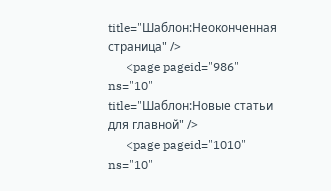title="Шаблон:Неоконченная страница" />
      <page pageid="986" ns="10" title="Шаблон:Новые статьи для главной" />
      <page pageid="1010" ns="10"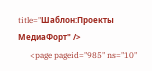title="Шаблон:Проекты МедиаФорт" />
      <page pageid="985" ns="10"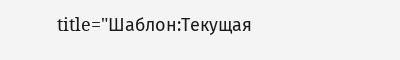title="Шаблон:Текущая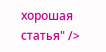хорошая статья" />